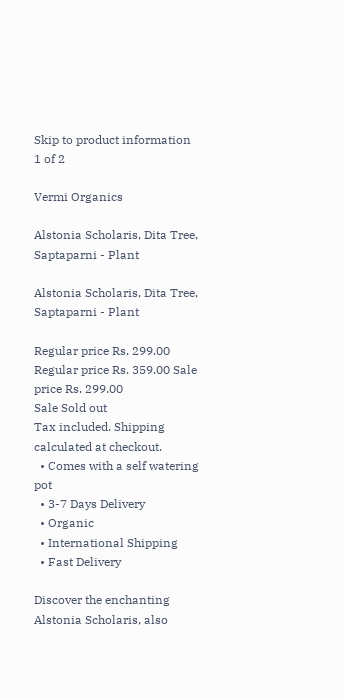Skip to product information
1 of 2

Vermi Organics

Alstonia Scholaris, Dita Tree, Saptaparni - Plant

Alstonia Scholaris, Dita Tree, Saptaparni - Plant

Regular price Rs. 299.00
Regular price Rs. 359.00 Sale price Rs. 299.00
Sale Sold out
Tax included. Shipping calculated at checkout.
  • Comes with a self watering pot
  • 3-7 Days Delivery
  • Organic
  • International Shipping
  • Fast Delivery

Discover the enchanting Alstonia Scholaris, also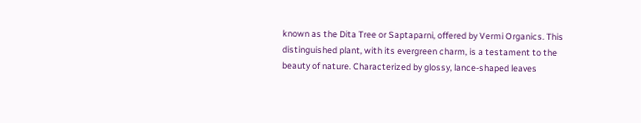known as the Dita Tree or Saptaparni, offered by Vermi Organics. This distinguished plant, with its evergreen charm, is a testament to the beauty of nature. Characterized by glossy, lance-shaped leaves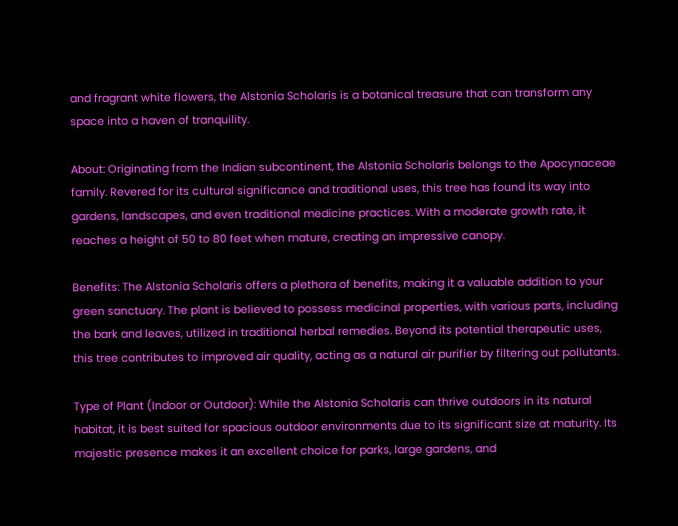and fragrant white flowers, the Alstonia Scholaris is a botanical treasure that can transform any space into a haven of tranquility.

About: Originating from the Indian subcontinent, the Alstonia Scholaris belongs to the Apocynaceae family. Revered for its cultural significance and traditional uses, this tree has found its way into gardens, landscapes, and even traditional medicine practices. With a moderate growth rate, it reaches a height of 50 to 80 feet when mature, creating an impressive canopy.

Benefits: The Alstonia Scholaris offers a plethora of benefits, making it a valuable addition to your green sanctuary. The plant is believed to possess medicinal properties, with various parts, including the bark and leaves, utilized in traditional herbal remedies. Beyond its potential therapeutic uses, this tree contributes to improved air quality, acting as a natural air purifier by filtering out pollutants.

Type of Plant (Indoor or Outdoor): While the Alstonia Scholaris can thrive outdoors in its natural habitat, it is best suited for spacious outdoor environments due to its significant size at maturity. Its majestic presence makes it an excellent choice for parks, large gardens, and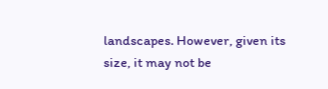landscapes. However, given its size, it may not be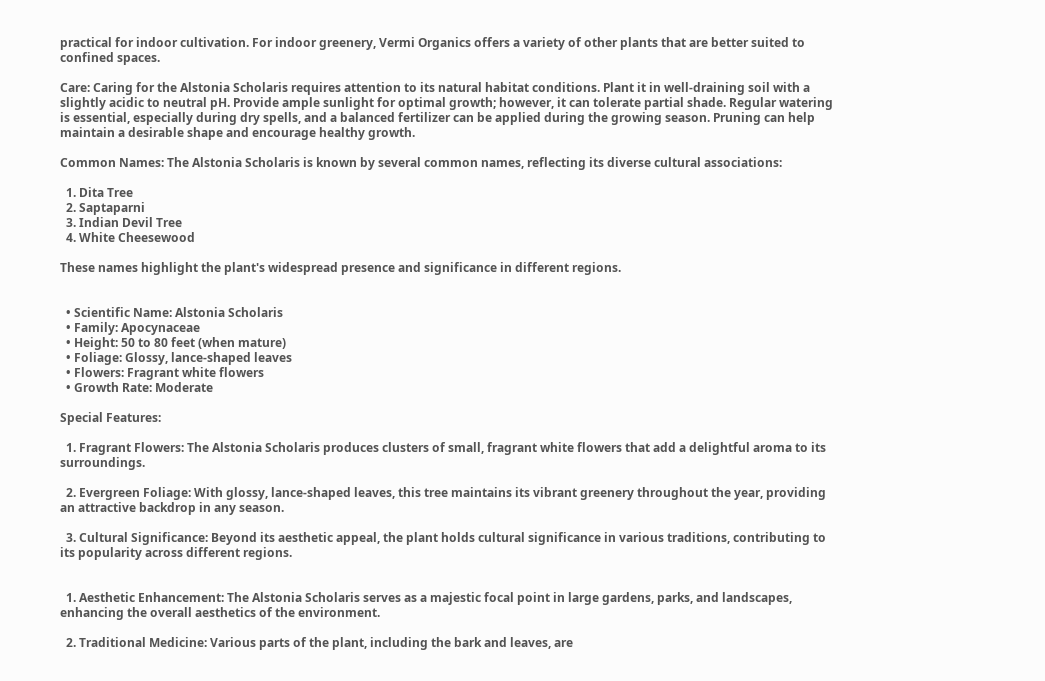practical for indoor cultivation. For indoor greenery, Vermi Organics offers a variety of other plants that are better suited to confined spaces.

Care: Caring for the Alstonia Scholaris requires attention to its natural habitat conditions. Plant it in well-draining soil with a slightly acidic to neutral pH. Provide ample sunlight for optimal growth; however, it can tolerate partial shade. Regular watering is essential, especially during dry spells, and a balanced fertilizer can be applied during the growing season. Pruning can help maintain a desirable shape and encourage healthy growth.

Common Names: The Alstonia Scholaris is known by several common names, reflecting its diverse cultural associations:

  1. Dita Tree
  2. Saptaparni
  3. Indian Devil Tree
  4. White Cheesewood

These names highlight the plant's widespread presence and significance in different regions.


  • Scientific Name: Alstonia Scholaris
  • Family: Apocynaceae
  • Height: 50 to 80 feet (when mature)
  • Foliage: Glossy, lance-shaped leaves
  • Flowers: Fragrant white flowers
  • Growth Rate: Moderate

Special Features:

  1. Fragrant Flowers: The Alstonia Scholaris produces clusters of small, fragrant white flowers that add a delightful aroma to its surroundings.

  2. Evergreen Foliage: With glossy, lance-shaped leaves, this tree maintains its vibrant greenery throughout the year, providing an attractive backdrop in any season.

  3. Cultural Significance: Beyond its aesthetic appeal, the plant holds cultural significance in various traditions, contributing to its popularity across different regions.


  1. Aesthetic Enhancement: The Alstonia Scholaris serves as a majestic focal point in large gardens, parks, and landscapes, enhancing the overall aesthetics of the environment.

  2. Traditional Medicine: Various parts of the plant, including the bark and leaves, are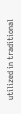utilized in traditional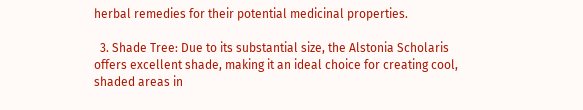herbal remedies for their potential medicinal properties.

  3. Shade Tree: Due to its substantial size, the Alstonia Scholaris offers excellent shade, making it an ideal choice for creating cool, shaded areas in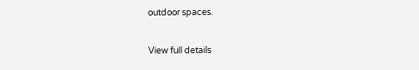outdoor spaces.

View full details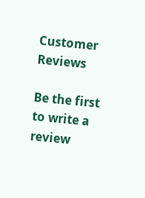Customer Reviews

Be the first to write a review